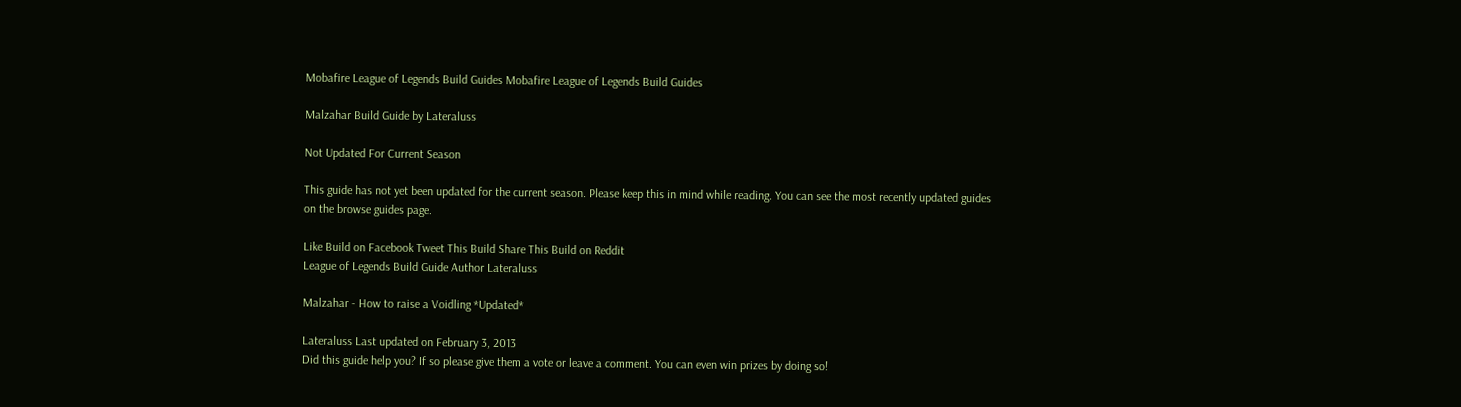Mobafire League of Legends Build Guides Mobafire League of Legends Build Guides

Malzahar Build Guide by Lateraluss

Not Updated For Current Season

This guide has not yet been updated for the current season. Please keep this in mind while reading. You can see the most recently updated guides on the browse guides page.

Like Build on Facebook Tweet This Build Share This Build on Reddit
League of Legends Build Guide Author Lateraluss

Malzahar - How to raise a Voidling *Updated*

Lateraluss Last updated on February 3, 2013
Did this guide help you? If so please give them a vote or leave a comment. You can even win prizes by doing so!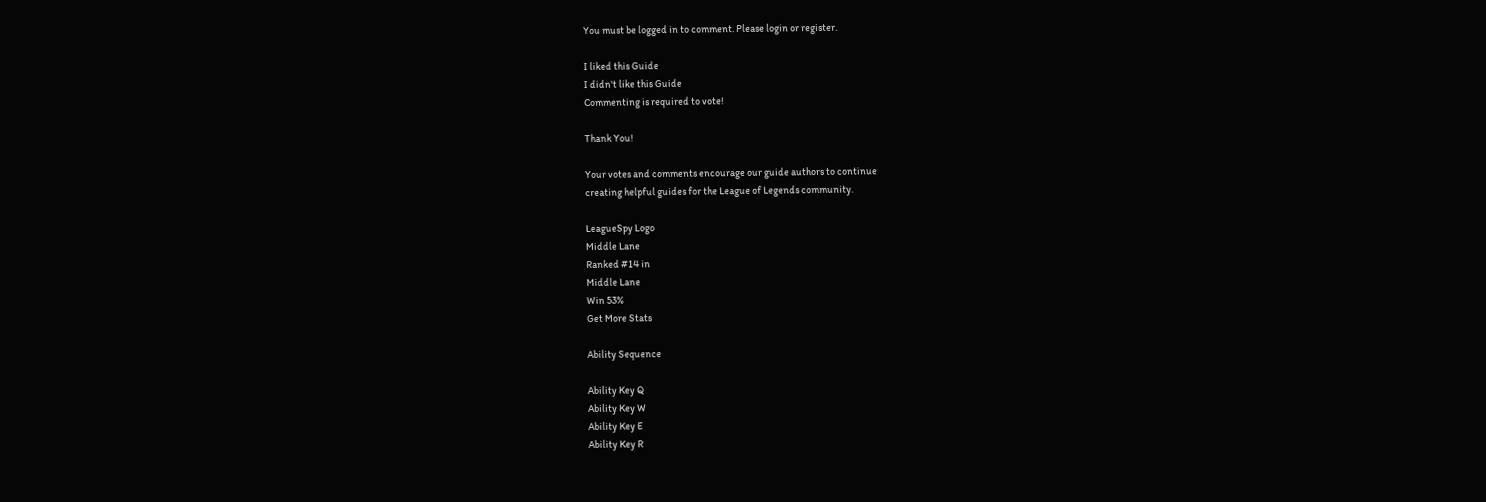You must be logged in to comment. Please login or register.

I liked this Guide
I didn't like this Guide
Commenting is required to vote!

Thank You!

Your votes and comments encourage our guide authors to continue
creating helpful guides for the League of Legends community.

LeagueSpy Logo
Middle Lane
Ranked #14 in
Middle Lane
Win 53%
Get More Stats

Ability Sequence

Ability Key Q
Ability Key W
Ability Key E
Ability Key R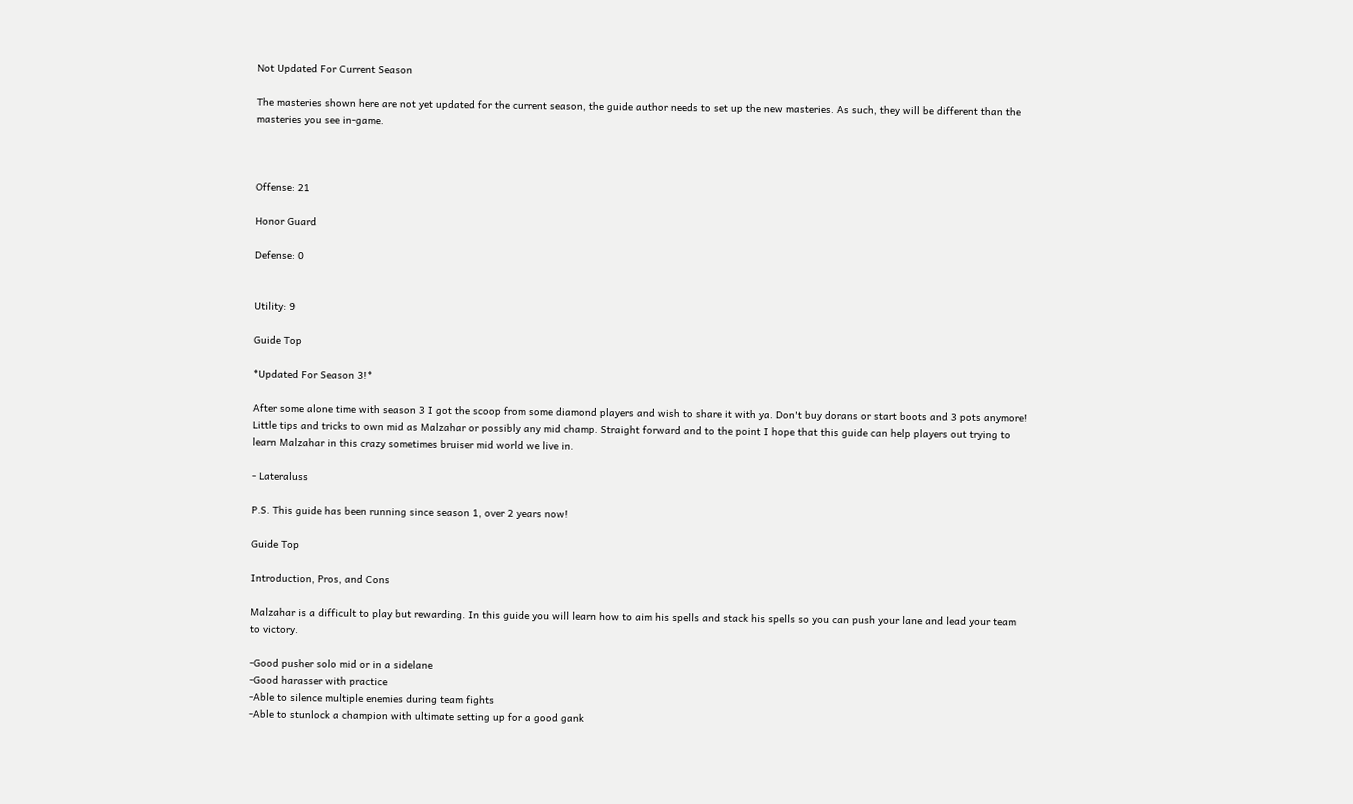Not Updated For Current Season

The masteries shown here are not yet updated for the current season, the guide author needs to set up the new masteries. As such, they will be different than the masteries you see in-game.



Offense: 21

Honor Guard

Defense: 0


Utility: 9

Guide Top

*Updated For Season 3!*

After some alone time with season 3 I got the scoop from some diamond players and wish to share it with ya. Don't buy dorans or start boots and 3 pots anymore! Little tips and tricks to own mid as Malzahar or possibly any mid champ. Straight forward and to the point I hope that this guide can help players out trying to learn Malzahar in this crazy sometimes bruiser mid world we live in.

- Lateraluss

P.S. This guide has been running since season 1, over 2 years now!

Guide Top

Introduction, Pros, and Cons

Malzahar is a difficult to play but rewarding. In this guide you will learn how to aim his spells and stack his spells so you can push your lane and lead your team to victory.

-Good pusher solo mid or in a sidelane
-Good harasser with practice
-Able to silence multiple enemies during team fights
-Able to stunlock a champion with ultimate setting up for a good gank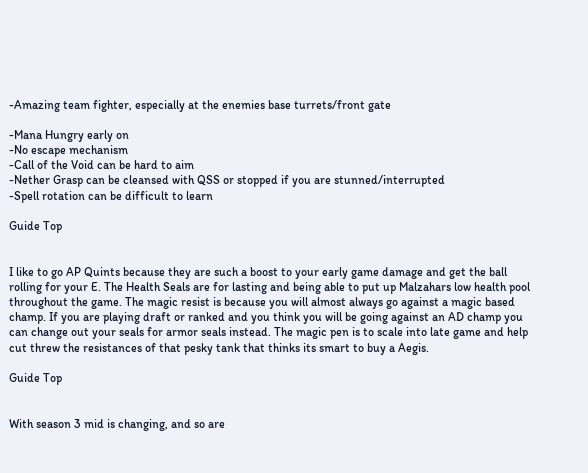-Amazing team fighter, especially at the enemies base turrets/front gate

-Mana Hungry early on
-No escape mechanism
-Call of the Void can be hard to aim
-Nether Grasp can be cleansed with QSS or stopped if you are stunned/interrupted
-Spell rotation can be difficult to learn

Guide Top


I like to go AP Quints because they are such a boost to your early game damage and get the ball rolling for your E. The Health Seals are for lasting and being able to put up Malzahars low health pool throughout the game. The magic resist is because you will almost always go against a magic based champ. If you are playing draft or ranked and you think you will be going against an AD champ you can change out your seals for armor seals instead. The magic pen is to scale into late game and help cut threw the resistances of that pesky tank that thinks its smart to buy a Aegis.

Guide Top


With season 3 mid is changing, and so are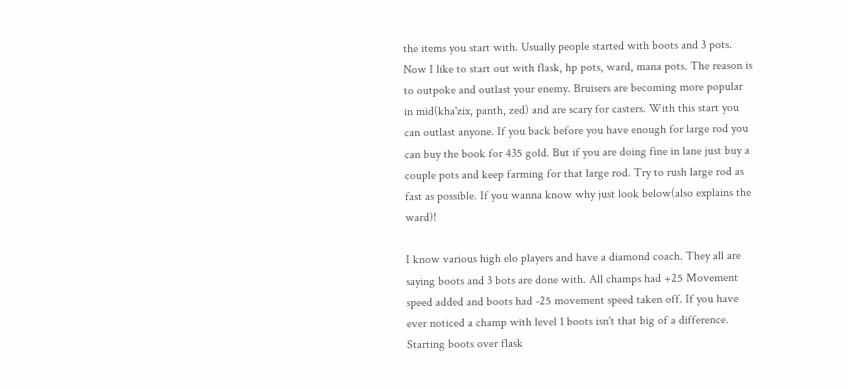the items you start with. Usually people started with boots and 3 pots. Now I like to start out with flask, hp pots, ward, mana pots. The reason is to outpoke and outlast your enemy. Bruisers are becoming more popular in mid(kha'zix, panth, zed) and are scary for casters. With this start you can outlast anyone. If you back before you have enough for large rod you can buy the book for 435 gold. But if you are doing fine in lane just buy a couple pots and keep farming for that large rod. Try to rush large rod as fast as possible. If you wanna know why just look below(also explains the ward)!

I know various high elo players and have a diamond coach. They all are saying boots and 3 bots are done with. All champs had +25 Movement speed added and boots had -25 movement speed taken off. If you have ever noticed a champ with level 1 boots isn't that big of a difference. Starting boots over flask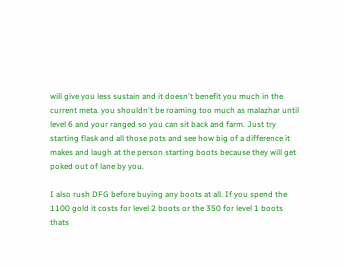will give you less sustain and it doesn't benefit you much in the current meta. you shouldn't be roaming too much as malazhar until level 6 and your ranged so you can sit back and farm. Just try starting flask and all those pots and see how big of a difference it makes and laugh at the person starting boots because they will get poked out of lane by you.

I also rush DFG before buying any boots at all. If you spend the 1100 gold it costs for level 2 boots or the 350 for level 1 boots thats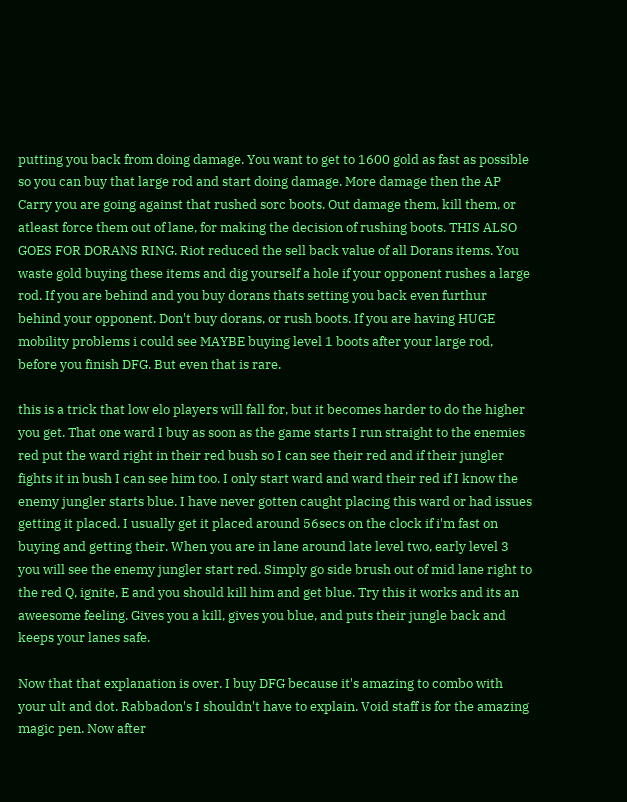putting you back from doing damage. You want to get to 1600 gold as fast as possible so you can buy that large rod and start doing damage. More damage then the AP Carry you are going against that rushed sorc boots. Out damage them, kill them, or atleast force them out of lane, for making the decision of rushing boots. THIS ALSO GOES FOR DORANS RING. Riot reduced the sell back value of all Dorans items. You waste gold buying these items and dig yourself a hole if your opponent rushes a large rod. If you are behind and you buy dorans thats setting you back even furthur behind your opponent. Don't buy dorans, or rush boots. If you are having HUGE mobility problems i could see MAYBE buying level 1 boots after your large rod, before you finish DFG. But even that is rare.

this is a trick that low elo players will fall for, but it becomes harder to do the higher you get. That one ward I buy as soon as the game starts I run straight to the enemies red put the ward right in their red bush so I can see their red and if their jungler fights it in bush I can see him too. I only start ward and ward their red if I know the enemy jungler starts blue. I have never gotten caught placing this ward or had issues getting it placed. I usually get it placed around 56secs on the clock if i'm fast on buying and getting their. When you are in lane around late level two, early level 3 you will see the enemy jungler start red. Simply go side brush out of mid lane right to the red Q, ignite, E and you should kill him and get blue. Try this it works and its an aweesome feeling. Gives you a kill, gives you blue, and puts their jungle back and keeps your lanes safe.

Now that that explanation is over. I buy DFG because it's amazing to combo with your ult and dot. Rabbadon's I shouldn't have to explain. Void staff is for the amazing magic pen. Now after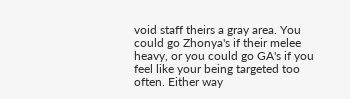void staff theirs a gray area. You could go Zhonya's if their melee heavy, or you could go GA's if you feel like your being targeted too often. Either way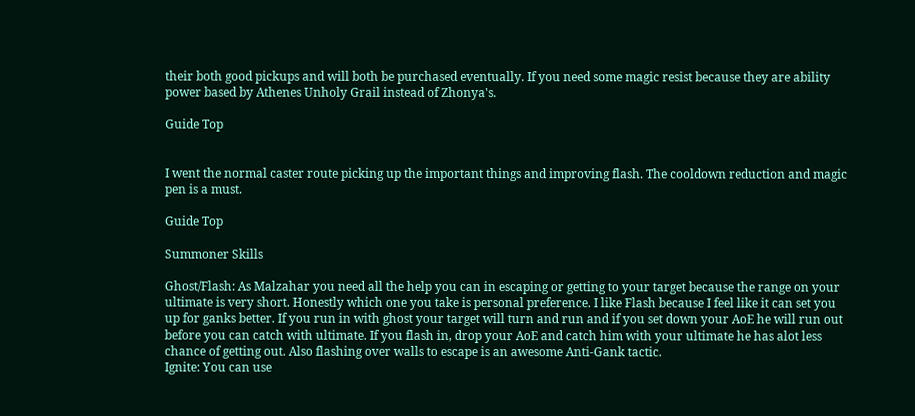their both good pickups and will both be purchased eventually. If you need some magic resist because they are ability power based by Athenes Unholy Grail instead of Zhonya's.

Guide Top


I went the normal caster route picking up the important things and improving flash. The cooldown reduction and magic pen is a must.

Guide Top

Summoner Skills

Ghost/Flash: As Malzahar you need all the help you can in escaping or getting to your target because the range on your ultimate is very short. Honestly which one you take is personal preference. I like Flash because I feel like it can set you up for ganks better. If you run in with ghost your target will turn and run and if you set down your AoE he will run out before you can catch with ultimate. If you flash in, drop your AoE and catch him with your ultimate he has alot less chance of getting out. Also flashing over walls to escape is an awesome Anti-Gank tactic.
Ignite: You can use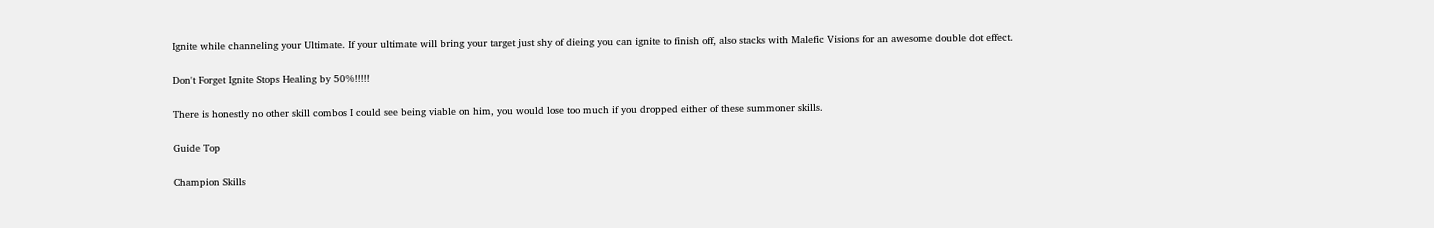Ignite while channeling your Ultimate. If your ultimate will bring your target just shy of dieing you can ignite to finish off, also stacks with Malefic Visions for an awesome double dot effect.

Don't Forget Ignite Stops Healing by 50%!!!!!

There is honestly no other skill combos I could see being viable on him, you would lose too much if you dropped either of these summoner skills.

Guide Top

Champion Skills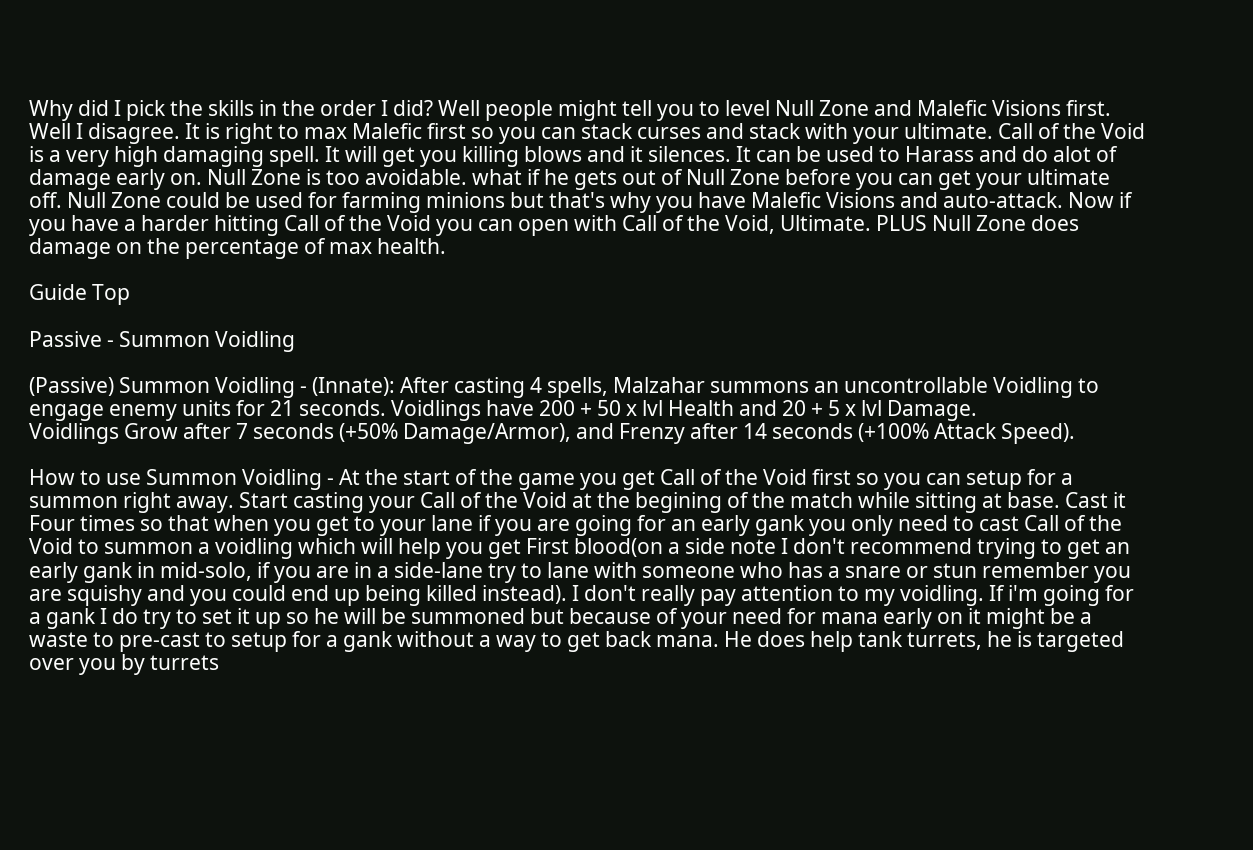Why did I pick the skills in the order I did? Well people might tell you to level Null Zone and Malefic Visions first. Well I disagree. It is right to max Malefic first so you can stack curses and stack with your ultimate. Call of the Void is a very high damaging spell. It will get you killing blows and it silences. It can be used to Harass and do alot of damage early on. Null Zone is too avoidable. what if he gets out of Null Zone before you can get your ultimate off. Null Zone could be used for farming minions but that's why you have Malefic Visions and auto-attack. Now if you have a harder hitting Call of the Void you can open with Call of the Void, Ultimate. PLUS Null Zone does damage on the percentage of max health.

Guide Top

Passive - Summon Voidling

(Passive) Summon Voidling - (Innate): After casting 4 spells, Malzahar summons an uncontrollable Voidling to engage enemy units for 21 seconds. Voidlings have 200 + 50 x lvl Health and 20 + 5 x lvl Damage.
Voidlings Grow after 7 seconds (+50% Damage/Armor), and Frenzy after 14 seconds (+100% Attack Speed).

How to use Summon Voidling - At the start of the game you get Call of the Void first so you can setup for a summon right away. Start casting your Call of the Void at the begining of the match while sitting at base. Cast it Four times so that when you get to your lane if you are going for an early gank you only need to cast Call of the Void to summon a voidling which will help you get First blood(on a side note I don't recommend trying to get an early gank in mid-solo, if you are in a side-lane try to lane with someone who has a snare or stun remember you are squishy and you could end up being killed instead). I don't really pay attention to my voidling. If i'm going for a gank I do try to set it up so he will be summoned but because of your need for mana early on it might be a waste to pre-cast to setup for a gank without a way to get back mana. He does help tank turrets, he is targeted over you by turrets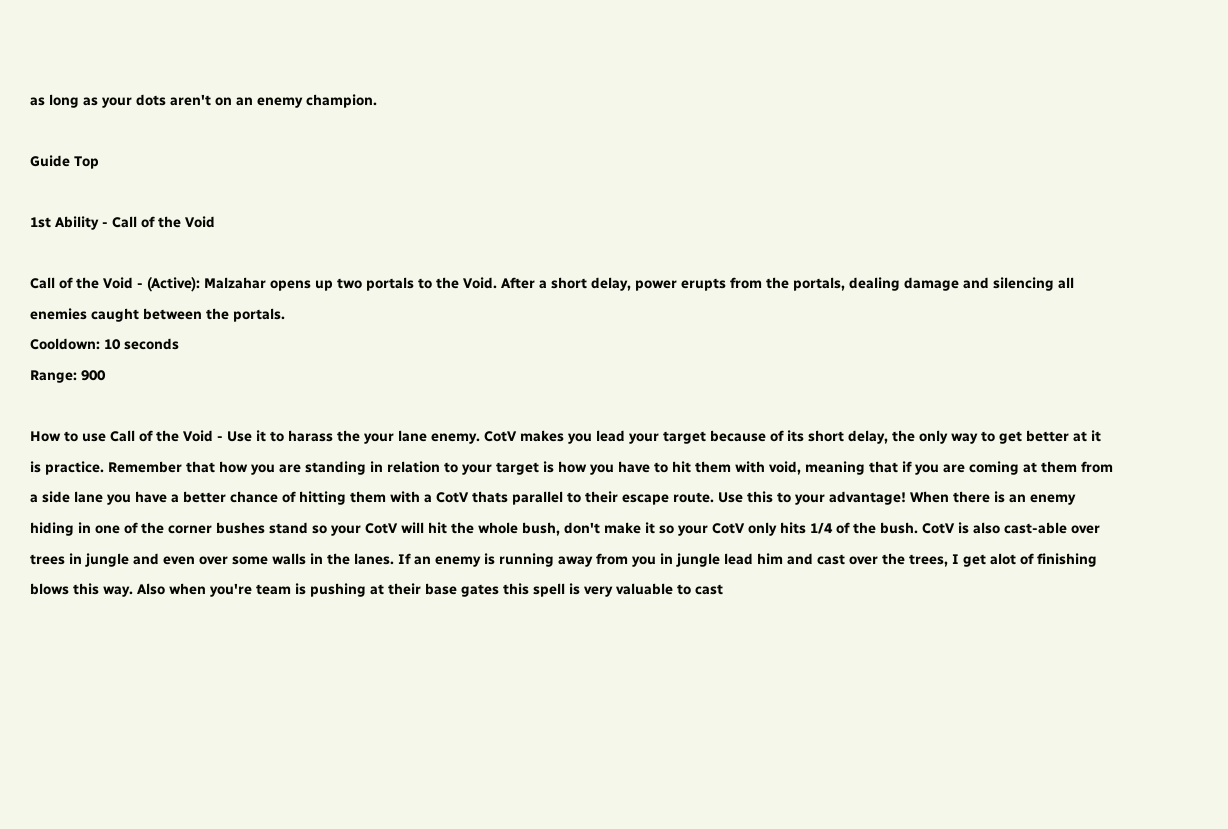as long as your dots aren't on an enemy champion.

Guide Top

1st Ability - Call of the Void

Call of the Void - (Active): Malzahar opens up two portals to the Void. After a short delay, power erupts from the portals, dealing damage and silencing all enemies caught between the portals.
Cooldown: 10 seconds
Range: 900

How to use Call of the Void - Use it to harass the your lane enemy. CotV makes you lead your target because of its short delay, the only way to get better at it is practice. Remember that how you are standing in relation to your target is how you have to hit them with void, meaning that if you are coming at them from a side lane you have a better chance of hitting them with a CotV thats parallel to their escape route. Use this to your advantage! When there is an enemy hiding in one of the corner bushes stand so your CotV will hit the whole bush, don't make it so your CotV only hits 1/4 of the bush. CotV is also cast-able over trees in jungle and even over some walls in the lanes. If an enemy is running away from you in jungle lead him and cast over the trees, I get alot of finishing blows this way. Also when you're team is pushing at their base gates this spell is very valuable to cast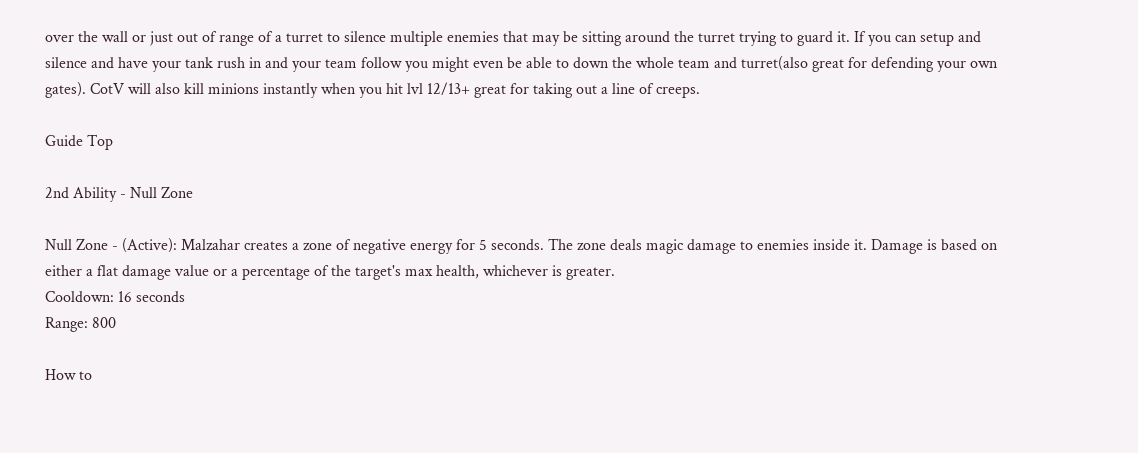over the wall or just out of range of a turret to silence multiple enemies that may be sitting around the turret trying to guard it. If you can setup and silence and have your tank rush in and your team follow you might even be able to down the whole team and turret(also great for defending your own gates). CotV will also kill minions instantly when you hit lvl 12/13+ great for taking out a line of creeps.

Guide Top

2nd Ability - Null Zone

Null Zone - (Active): Malzahar creates a zone of negative energy for 5 seconds. The zone deals magic damage to enemies inside it. Damage is based on either a flat damage value or a percentage of the target's max health, whichever is greater.
Cooldown: 16 seconds
Range: 800

How to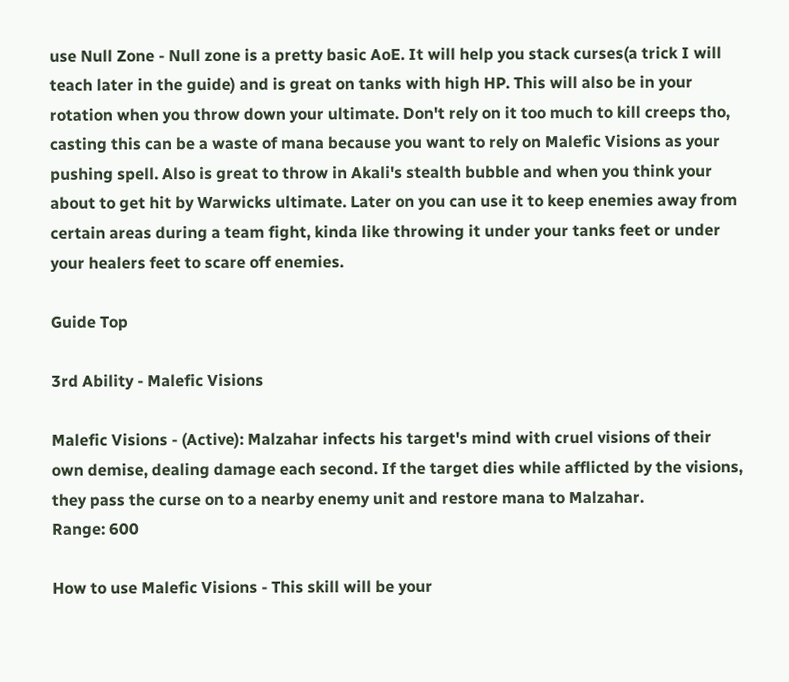use Null Zone - Null zone is a pretty basic AoE. It will help you stack curses(a trick I will teach later in the guide) and is great on tanks with high HP. This will also be in your rotation when you throw down your ultimate. Don't rely on it too much to kill creeps tho, casting this can be a waste of mana because you want to rely on Malefic Visions as your pushing spell. Also is great to throw in Akali's stealth bubble and when you think your about to get hit by Warwicks ultimate. Later on you can use it to keep enemies away from certain areas during a team fight, kinda like throwing it under your tanks feet or under your healers feet to scare off enemies.

Guide Top

3rd Ability - Malefic Visions

Malefic Visions - (Active): Malzahar infects his target's mind with cruel visions of their own demise, dealing damage each second. If the target dies while afflicted by the visions, they pass the curse on to a nearby enemy unit and restore mana to Malzahar.
Range: 600

How to use Malefic Visions - This skill will be your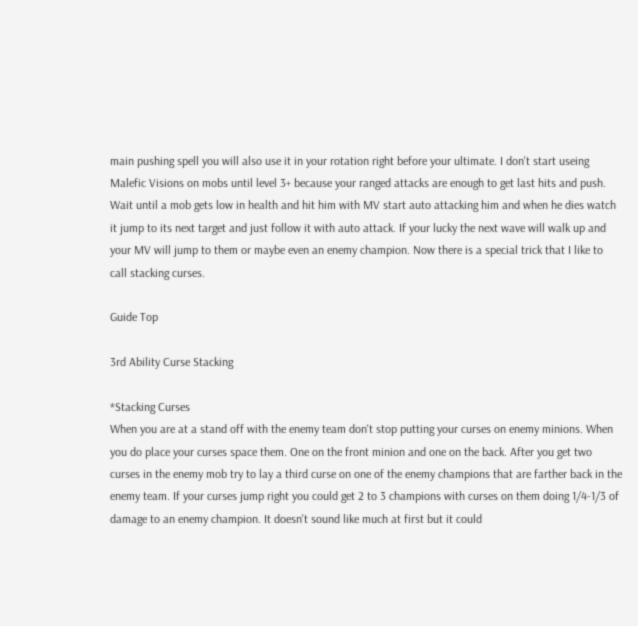main pushing spell you will also use it in your rotation right before your ultimate. I don't start useing Malefic Visions on mobs until level 3+ because your ranged attacks are enough to get last hits and push. Wait until a mob gets low in health and hit him with MV start auto attacking him and when he dies watch it jump to its next target and just follow it with auto attack. If your lucky the next wave will walk up and your MV will jump to them or maybe even an enemy champion. Now there is a special trick that I like to call stacking curses.

Guide Top

3rd Ability Curse Stacking

*Stacking Curses
When you are at a stand off with the enemy team don't stop putting your curses on enemy minions. When you do place your curses space them. One on the front minion and one on the back. After you get two curses in the enemy mob try to lay a third curse on one of the enemy champions that are farther back in the enemy team. If your curses jump right you could get 2 to 3 champions with curses on them doing 1/4-1/3 of damage to an enemy champion. It doesn't sound like much at first but it could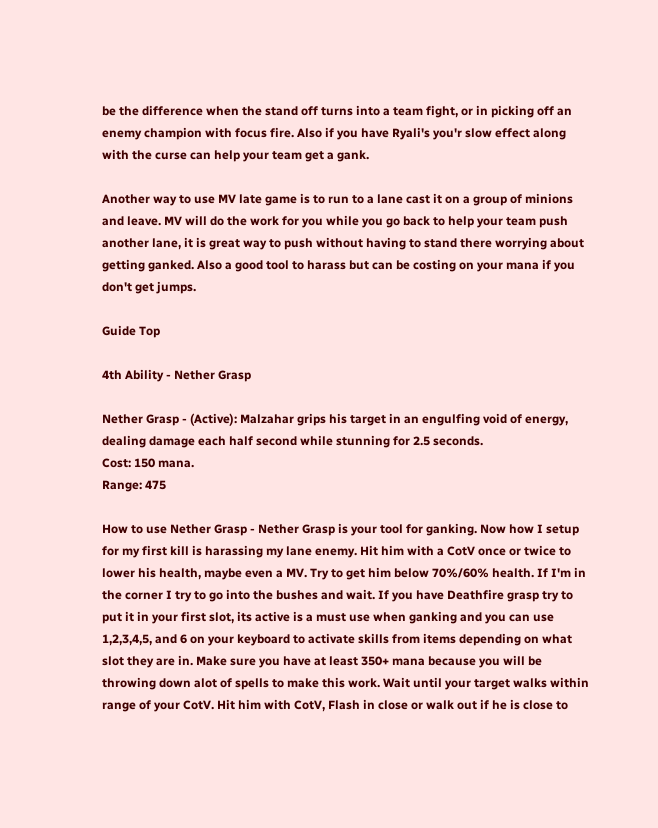be the difference when the stand off turns into a team fight, or in picking off an enemy champion with focus fire. Also if you have Ryali's you'r slow effect along with the curse can help your team get a gank.

Another way to use MV late game is to run to a lane cast it on a group of minions and leave. MV will do the work for you while you go back to help your team push another lane, it is great way to push without having to stand there worrying about getting ganked. Also a good tool to harass but can be costing on your mana if you don't get jumps.

Guide Top

4th Ability - Nether Grasp

Nether Grasp - (Active): Malzahar grips his target in an engulfing void of energy, dealing damage each half second while stunning for 2.5 seconds.
Cost: 150 mana.
Range: 475

How to use Nether Grasp - Nether Grasp is your tool for ganking. Now how I setup for my first kill is harassing my lane enemy. Hit him with a CotV once or twice to lower his health, maybe even a MV. Try to get him below 70%/60% health. If I'm in the corner I try to go into the bushes and wait. If you have Deathfire grasp try to put it in your first slot, its active is a must use when ganking and you can use 1,2,3,4,5, and 6 on your keyboard to activate skills from items depending on what slot they are in. Make sure you have at least 350+ mana because you will be throwing down alot of spells to make this work. Wait until your target walks within range of your CotV. Hit him with CotV, Flash in close or walk out if he is close to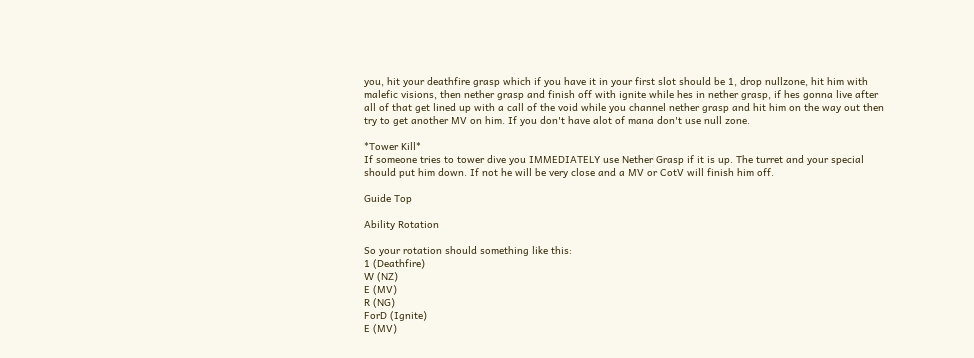you, hit your deathfire grasp which if you have it in your first slot should be 1, drop nullzone, hit him with malefic visions, then nether grasp and finish off with ignite while hes in nether grasp, if hes gonna live after all of that get lined up with a call of the void while you channel nether grasp and hit him on the way out then try to get another MV on him. If you don't have alot of mana don't use null zone.

*Tower Kill*
If someone tries to tower dive you IMMEDIATELY use Nether Grasp if it is up. The turret and your special should put him down. If not he will be very close and a MV or CotV will finish him off.

Guide Top

Ability Rotation

So your rotation should something like this:
1 (Deathfire)
W (NZ)
E (MV)
R (NG)
ForD (Ignite)
E (MV)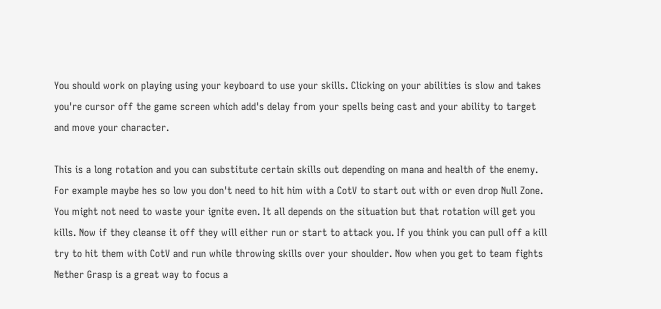You should work on playing using your keyboard to use your skills. Clicking on your abilities is slow and takes you're cursor off the game screen which add's delay from your spells being cast and your ability to target and move your character.

This is a long rotation and you can substitute certain skills out depending on mana and health of the enemy. For example maybe hes so low you don't need to hit him with a CotV to start out with or even drop Null Zone. You might not need to waste your ignite even. It all depends on the situation but that rotation will get you kills. Now if they cleanse it off they will either run or start to attack you. If you think you can pull off a kill try to hit them with CotV and run while throwing skills over your shoulder. Now when you get to team fights Nether Grasp is a great way to focus a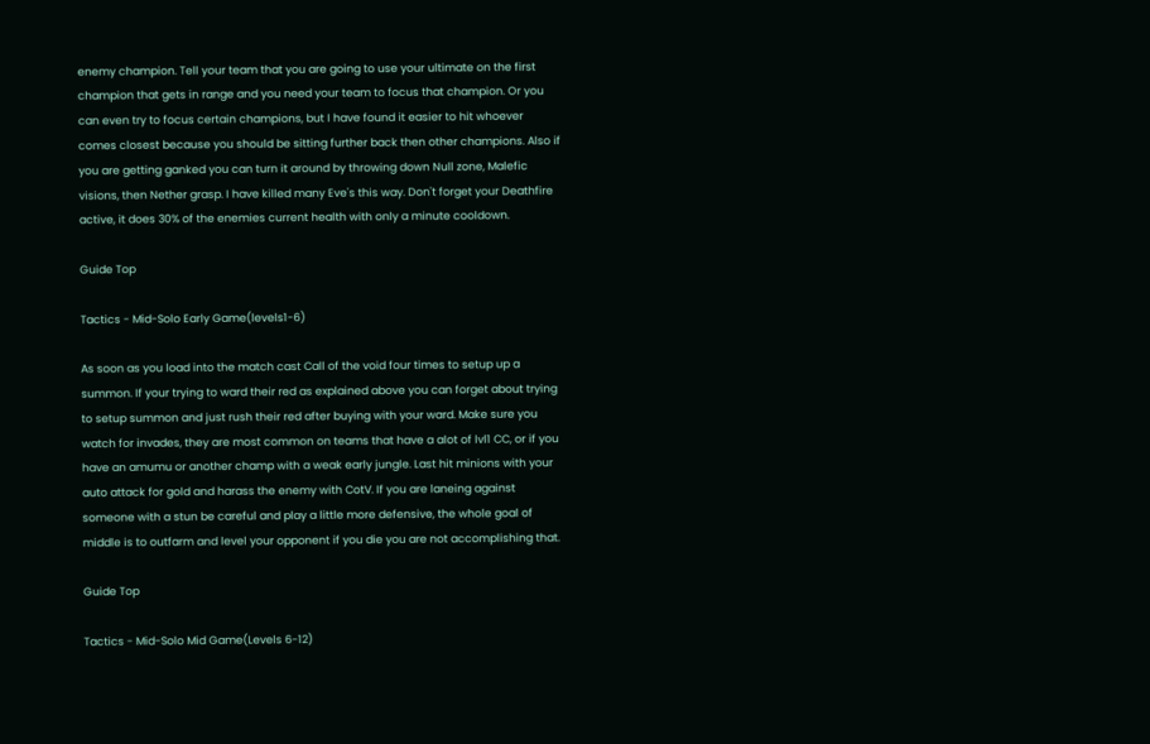enemy champion. Tell your team that you are going to use your ultimate on the first champion that gets in range and you need your team to focus that champion. Or you can even try to focus certain champions, but I have found it easier to hit whoever comes closest because you should be sitting further back then other champions. Also if you are getting ganked you can turn it around by throwing down Null zone, Malefic visions, then Nether grasp. I have killed many Eve's this way. Don't forget your Deathfire active, it does 30% of the enemies current health with only a minute cooldown.

Guide Top

Tactics - Mid-Solo Early Game(levels1-6)

As soon as you load into the match cast Call of the void four times to setup up a summon. If your trying to ward their red as explained above you can forget about trying to setup summon and just rush their red after buying with your ward. Make sure you watch for invades, they are most common on teams that have a alot of lvl1 CC, or if you have an amumu or another champ with a weak early jungle. Last hit minions with your auto attack for gold and harass the enemy with CotV. If you are laneing against someone with a stun be careful and play a little more defensive, the whole goal of middle is to outfarm and level your opponent if you die you are not accomplishing that.

Guide Top

Tactics - Mid-Solo Mid Game(Levels 6-12)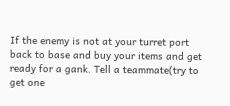If the enemy is not at your turret port back to base and buy your items and get ready for a gank. Tell a teammate(try to get one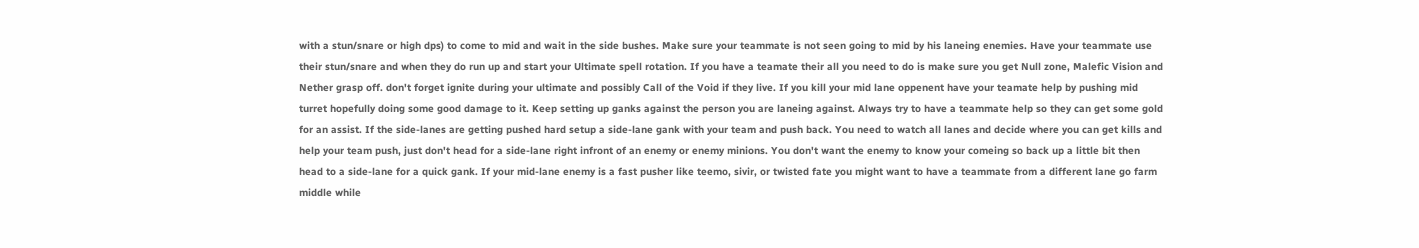with a stun/snare or high dps) to come to mid and wait in the side bushes. Make sure your teammate is not seen going to mid by his laneing enemies. Have your teammate use their stun/snare and when they do run up and start your Ultimate spell rotation. If you have a teamate their all you need to do is make sure you get Null zone, Malefic Vision and Nether grasp off. don't forget ignite during your ultimate and possibly Call of the Void if they live. If you kill your mid lane oppenent have your teamate help by pushing mid turret hopefully doing some good damage to it. Keep setting up ganks against the person you are laneing against. Always try to have a teammate help so they can get some gold for an assist. If the side-lanes are getting pushed hard setup a side-lane gank with your team and push back. You need to watch all lanes and decide where you can get kills and help your team push, just don't head for a side-lane right infront of an enemy or enemy minions. You don't want the enemy to know your comeing so back up a little bit then head to a side-lane for a quick gank. If your mid-lane enemy is a fast pusher like teemo, sivir, or twisted fate you might want to have a teammate from a different lane go farm middle while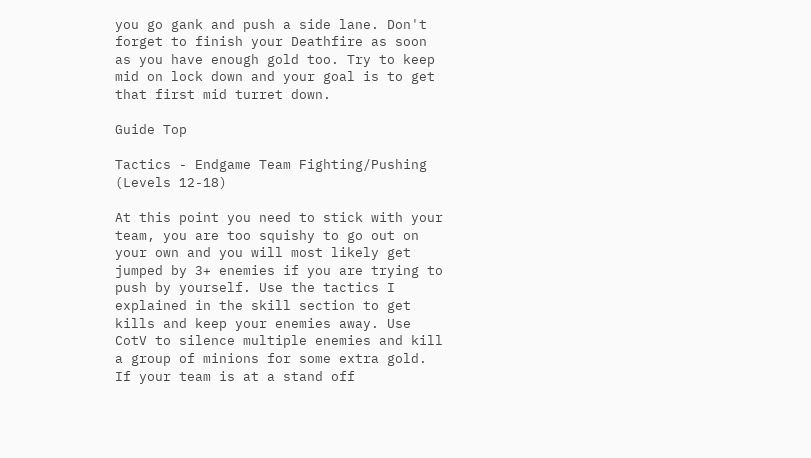you go gank and push a side lane. Don't forget to finish your Deathfire as soon as you have enough gold too. Try to keep mid on lock down and your goal is to get that first mid turret down.

Guide Top

Tactics - Endgame Team Fighting/Pushing (Levels 12-18)

At this point you need to stick with your team, you are too squishy to go out on your own and you will most likely get jumped by 3+ enemies if you are trying to push by yourself. Use the tactics I explained in the skill section to get kills and keep your enemies away. Use CotV to silence multiple enemies and kill a group of minions for some extra gold. If your team is at a stand off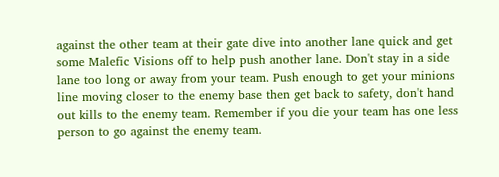against the other team at their gate dive into another lane quick and get some Malefic Visions off to help push another lane. Don't stay in a side lane too long or away from your team. Push enough to get your minions line moving closer to the enemy base then get back to safety, don't hand out kills to the enemy team. Remember if you die your team has one less person to go against the enemy team.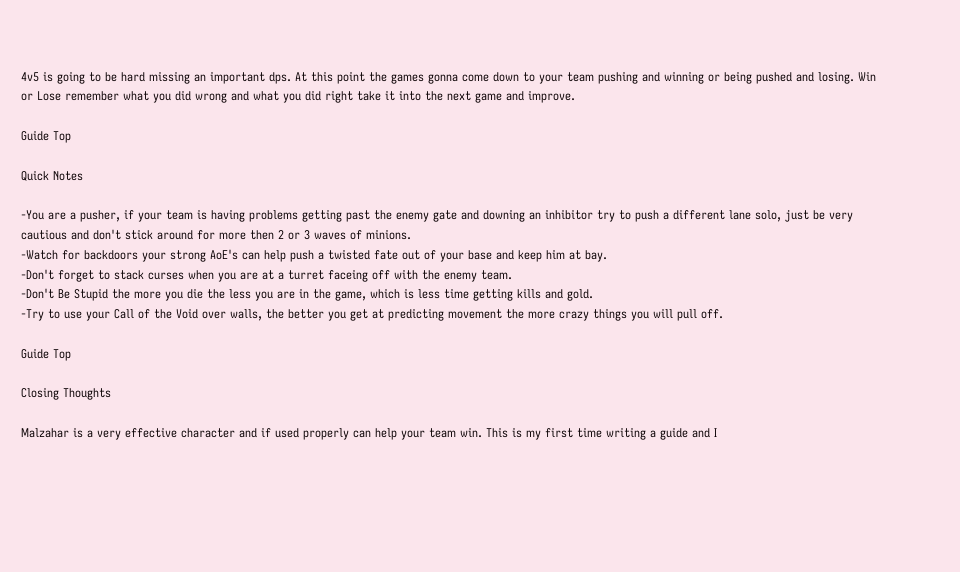4v5 is going to be hard missing an important dps. At this point the games gonna come down to your team pushing and winning or being pushed and losing. Win or Lose remember what you did wrong and what you did right take it into the next game and improve.

Guide Top

Quick Notes

-You are a pusher, if your team is having problems getting past the enemy gate and downing an inhibitor try to push a different lane solo, just be very cautious and don't stick around for more then 2 or 3 waves of minions.
-Watch for backdoors your strong AoE's can help push a twisted fate out of your base and keep him at bay.
-Don't forget to stack curses when you are at a turret faceing off with the enemy team.
-Don't Be Stupid the more you die the less you are in the game, which is less time getting kills and gold.
-Try to use your Call of the Void over walls, the better you get at predicting movement the more crazy things you will pull off.

Guide Top

Closing Thoughts

Malzahar is a very effective character and if used properly can help your team win. This is my first time writing a guide and I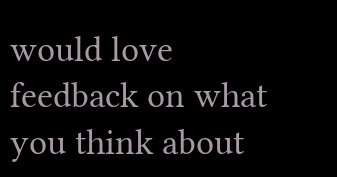would love feedback on what you think about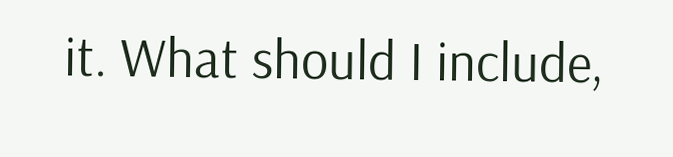it. What should I include,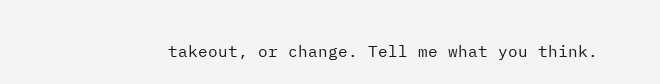takeout, or change. Tell me what you think.